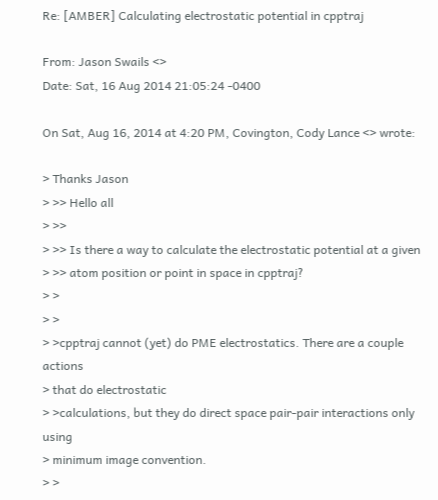Re: [AMBER] Calculating electrostatic potential in cpptraj

From: Jason Swails <>
Date: Sat, 16 Aug 2014 21:05:24 -0400

On Sat, Aug 16, 2014 at 4:20 PM, Covington, Cody Lance <> wrote:

> Thanks Jason
> >> Hello all
> >>
> >> Is there a way to calculate the electrostatic potential at a given
> >> atom position or point in space in cpptraj?
> >
> >
> >cpptraj cannot (yet) do PME electrostatics. There are a couple actions
> that do electrostatic
> >calculations, but they do direct space pair-pair interactions only using
> minimum image convention.
> >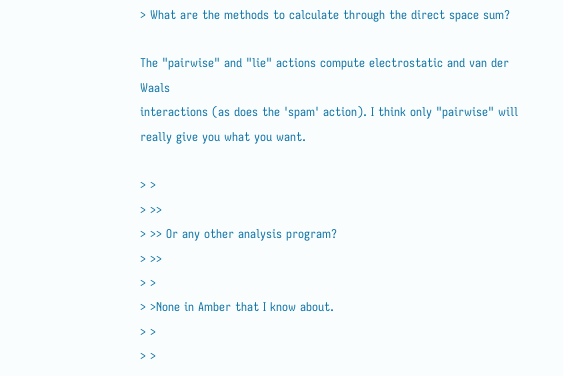> What are the methods to calculate through the direct space sum?

The "pairwise" and "lie" actions compute electrostatic and van der Waals
interactions (as does the 'spam' action). I think only "pairwise" will
really give you what you want.

> >
> >>
> >> Or any other analysis program?
> >>
> >
> >None in Amber that I know about.
> >
> >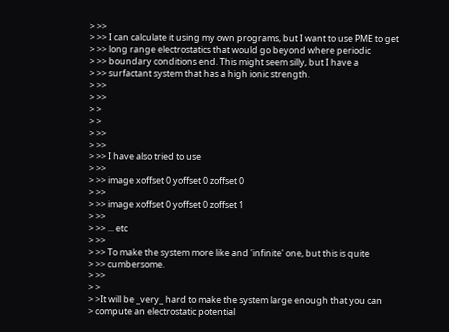> >>
> >> I can calculate it using my own programs, but I want to use PME to get
> >> long range electrostatics that would go beyond where periodic
> >> boundary conditions end. This might seem silly, but I have a
> >> surfactant system that has a high ionic strength.
> >>
> >>
> >
> >
> >>
> >>
> >> I have also tried to use
> >>
> >> image xoffset 0 yoffset 0 zoffset 0
> >>
> >> image xoffset 0 yoffset 0 zoffset 1
> >>
> >> ... etc
> >>
> >> To make the system more like and 'infinite' one, but this is quite
> >> cumbersome.
> >>
> >
> >It will be _very_ hard to make the system large enough that you can
> compute an electrostatic potential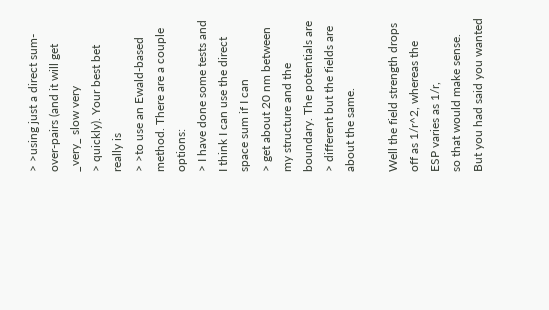> >using just a direct sum-over-pairs (and it will get _very_ slow very
> quickly). Your best bet really is
> >to use an Ewald-based method. There are a couple options:
> I have done some tests and I think I can use the direct space sum if I can
> get about 20 nm between my structure and the boundary. The potentials are
> different but the fields are about the same.

Well the field strength drops off as 1/r^2, whereas the ESP varies as 1/r,
so that would make sense. But you had said you wanted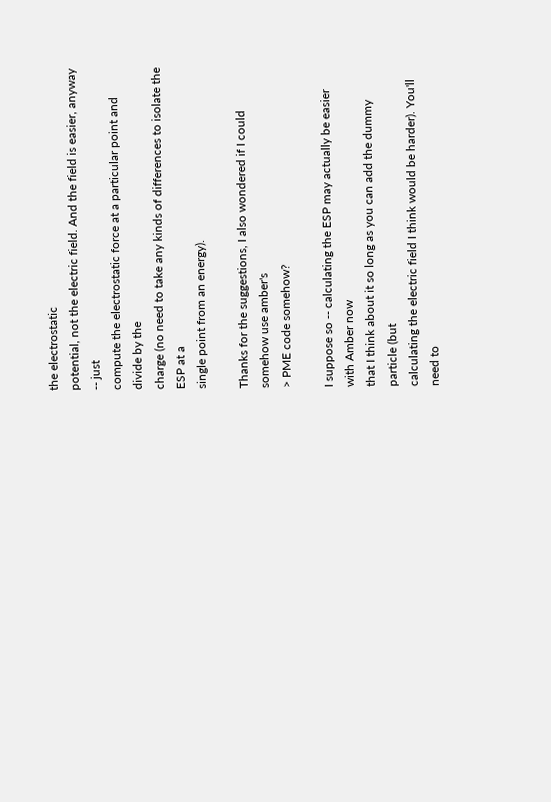the electrostatic
potential, not the electric field. And the field is easier, anyway -- just
compute the electrostatic force at a particular point and divide by the
charge (no need to take any kinds of differences to isolate the ESP at a
single point from an energy).

Thanks for the suggestions, I also wondered if I could somehow use amber's
> PME code somehow?

I suppose so -- calculating the ESP may actually be easier with Amber now
that I think about it so long as you can add the dummy particle (but
calculating the electric field I think would be harder). You'll need to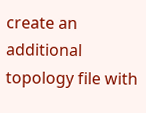create an additional topology file with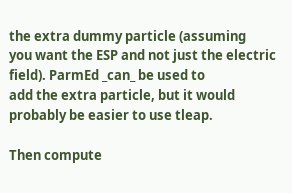the extra dummy particle (assuming
you want the ESP and not just the electric field). ParmEd _can_ be used to
add the extra particle, but it would probably be easier to use tleap.

Then compute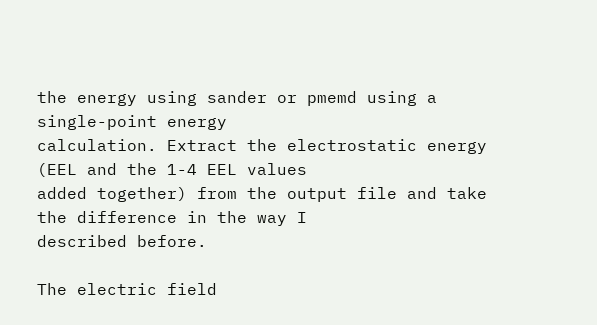the energy using sander or pmemd using a single-point energy
calculation. Extract the electrostatic energy (EEL and the 1-4 EEL values
added together) from the output file and take the difference in the way I
described before.

The electric field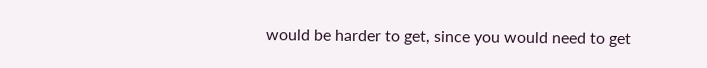would be harder to get, since you would need to get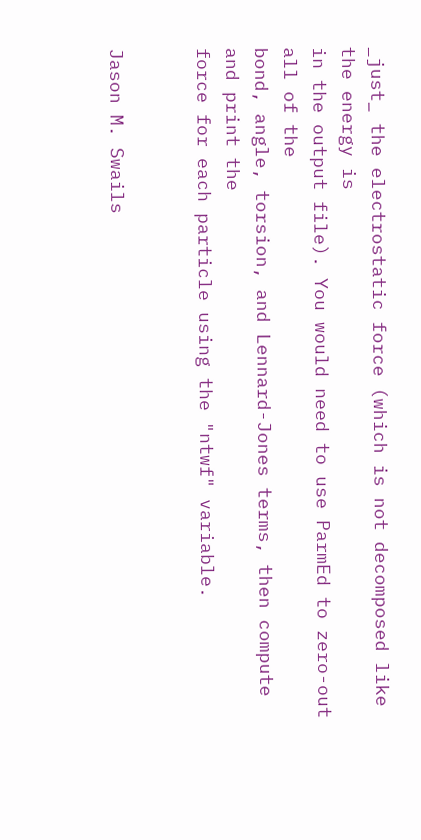_just_ the electrostatic force (which is not decomposed like the energy is
in the output file). You would need to use ParmEd to zero-out all of the
bond, angle, torsion, and Lennard-Jones terms, then compute and print the
force for each particle using the "ntwf" variable.


Jason M. Swails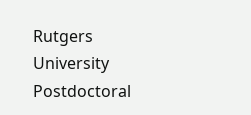Rutgers University
Postdoctoral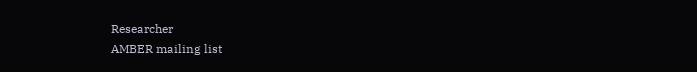Researcher
AMBER mailing list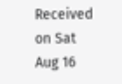Received on Sat Aug 16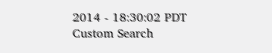2014 - 18:30:02 PDT
Custom Search